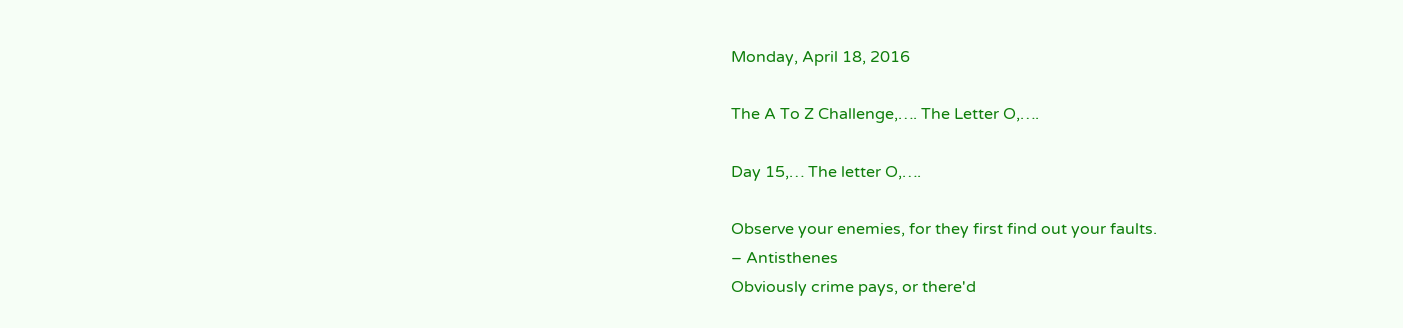Monday, April 18, 2016

The A To Z Challenge,…. The Letter O,….

Day 15,… The letter O,….

Observe your enemies, for they first find out your faults.
– Antisthenes
Obviously crime pays, or there'd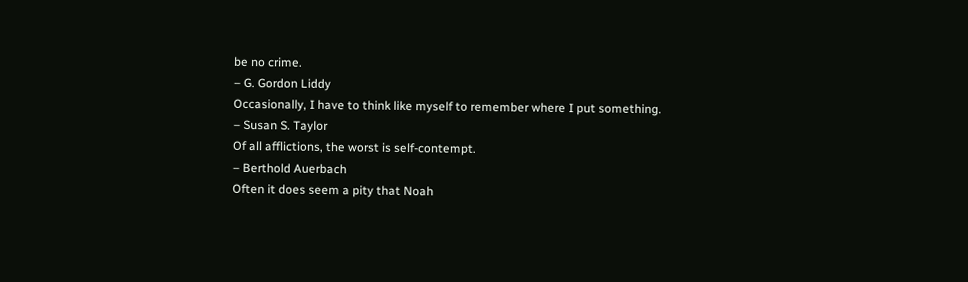be no crime.
– G. Gordon Liddy
Occasionally, I have to think like myself to remember where I put something.
– Susan S. Taylor
Of all afflictions, the worst is self-contempt.
– Berthold Auerbach
Often it does seem a pity that Noah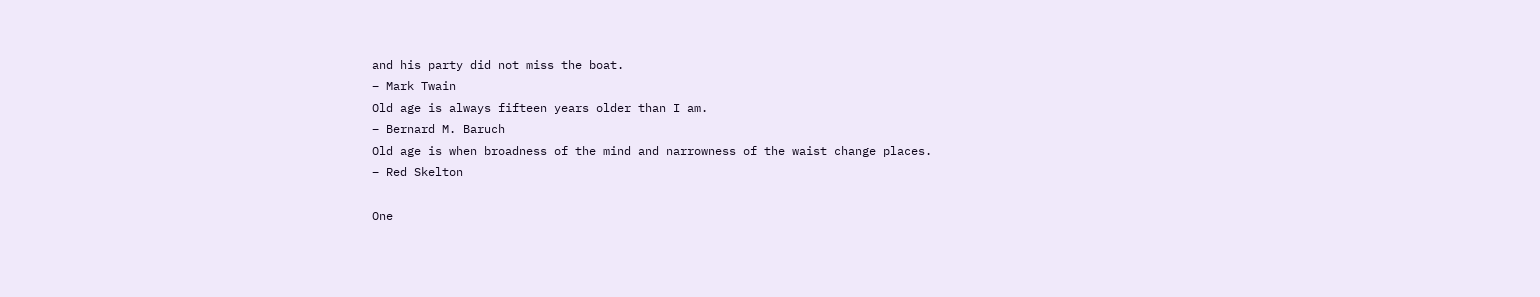and his party did not miss the boat.
– Mark Twain
Old age is always fifteen years older than I am.
– Bernard M. Baruch
Old age is when broadness of the mind and narrowness of the waist change places.
– Red Skelton

One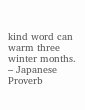kind word can warm three winter months.
– Japanese Proverb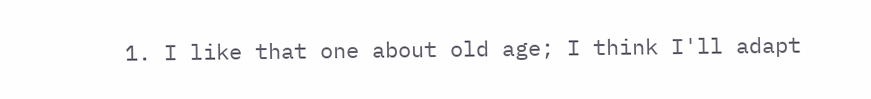1. I like that one about old age; I think I'll adapt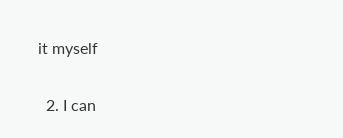it myself


  2. I can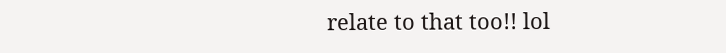relate to that too!! lol